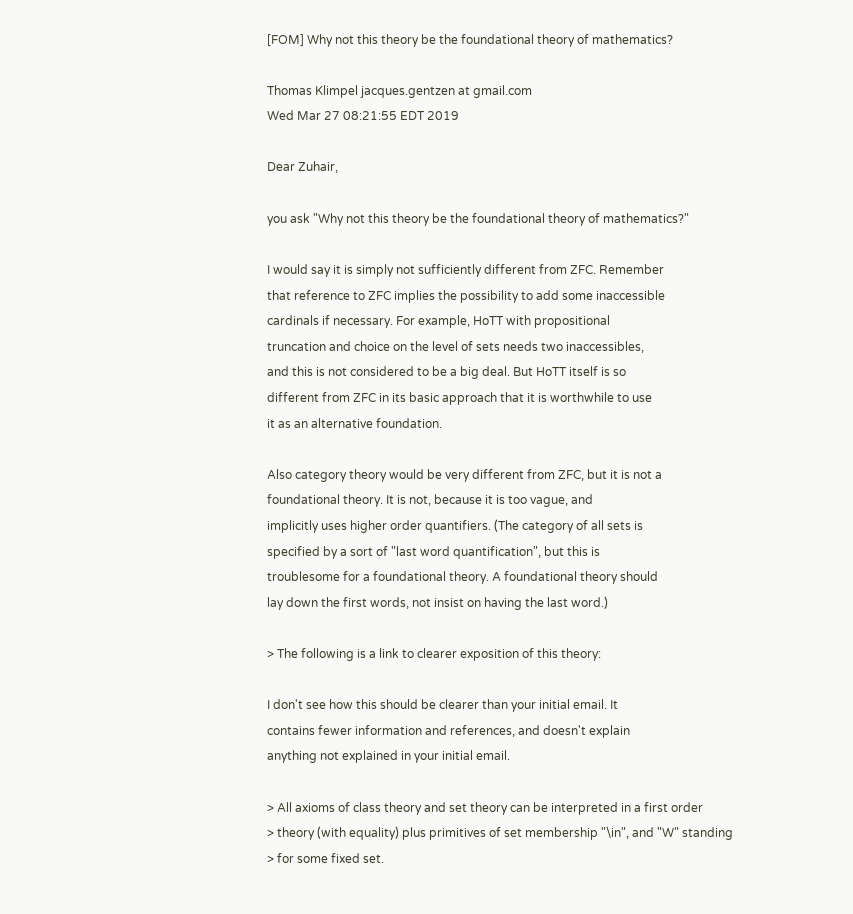[FOM] Why not this theory be the foundational theory of mathematics?

Thomas Klimpel jacques.gentzen at gmail.com
Wed Mar 27 08:21:55 EDT 2019

Dear Zuhair,

you ask "Why not this theory be the foundational theory of mathematics?"

I would say it is simply not sufficiently different from ZFC. Remember
that reference to ZFC implies the possibility to add some inaccessible
cardinals if necessary. For example, HoTT with propositional
truncation and choice on the level of sets needs two inaccessibles,
and this is not considered to be a big deal. But HoTT itself is so
different from ZFC in its basic approach that it is worthwhile to use
it as an alternative foundation.

Also category theory would be very different from ZFC, but it is not a
foundational theory. It is not, because it is too vague, and
implicitly uses higher order quantifiers. (The category of all sets is
specified by a sort of "last word quantification", but this is
troublesome for a foundational theory. A foundational theory should
lay down the first words, not insist on having the last word.)

> The following is a link to clearer exposition of this theory:

I don't see how this should be clearer than your initial email. It
contains fewer information and references, and doesn't explain
anything not explained in your initial email.

> All axioms of class theory and set theory can be interpreted in a first order
> theory (with equality) plus primitives of set membership "\in", and "W" standing
> for some fixed set.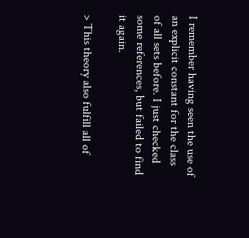I remember having seen the use of an explicit constant for the class
of all sets before. I just checked some references, but failed to find
it again.

> This theory also fulfill all of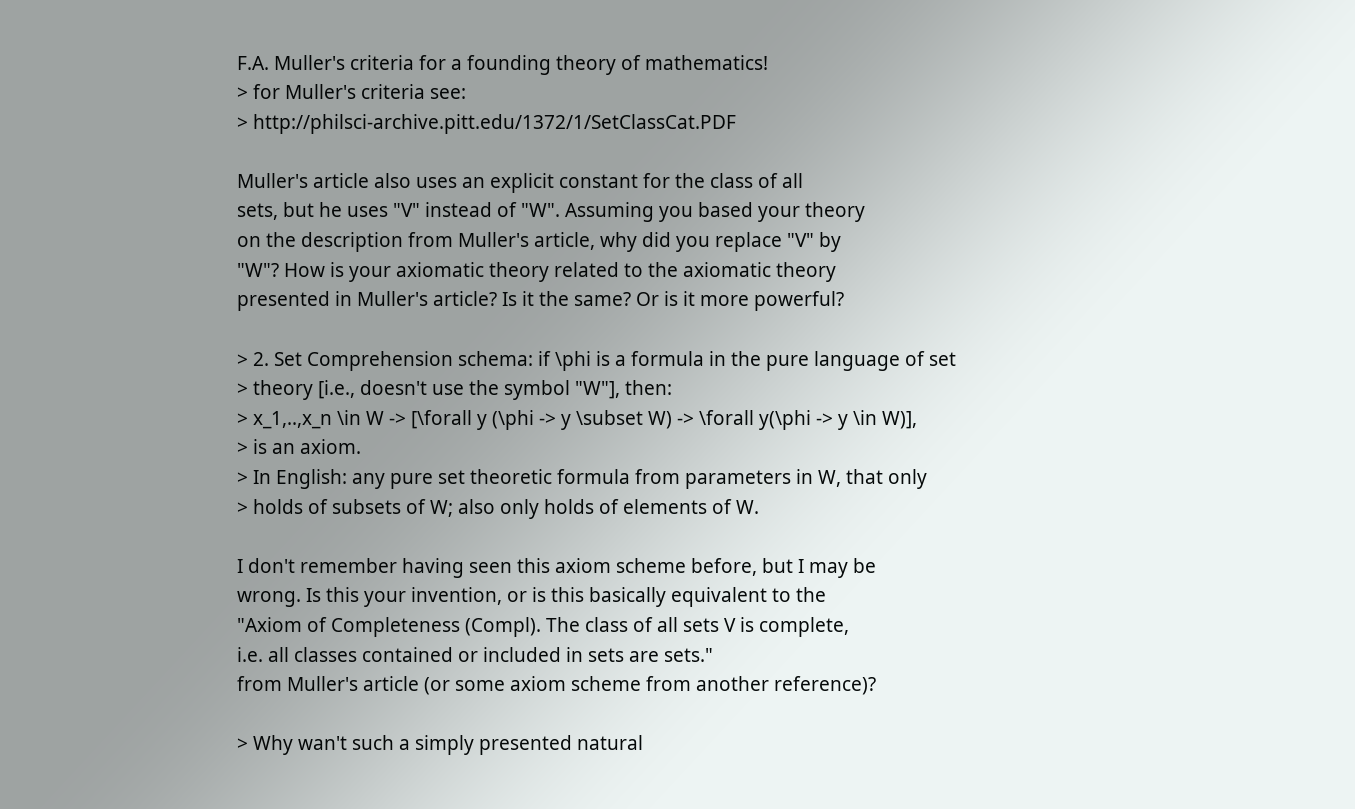F.A. Muller's criteria for a founding theory of mathematics!
> for Muller's criteria see:
> http://philsci-archive.pitt.edu/1372/1/SetClassCat.PDF

Muller's article also uses an explicit constant for the class of all
sets, but he uses "V" instead of "W". Assuming you based your theory
on the description from Muller's article, why did you replace "V" by
"W"? How is your axiomatic theory related to the axiomatic theory
presented in Muller's article? Is it the same? Or is it more powerful?

> 2. Set Comprehension schema: if \phi is a formula in the pure language of set
> theory [i.e., doesn't use the symbol "W"], then:
> x_1,..,x_n \in W -> [\forall y (\phi -> y \subset W) -> \forall y(\phi -> y \in W)],
> is an axiom.
> In English: any pure set theoretic formula from parameters in W, that only
> holds of subsets of W; also only holds of elements of W.

I don't remember having seen this axiom scheme before, but I may be
wrong. Is this your invention, or is this basically equivalent to the
"Axiom of Completeness (Compl). The class of all sets V is complete,
i.e. all classes contained or included in sets are sets."
from Muller's article (or some axiom scheme from another reference)?

> Why wan't such a simply presented natural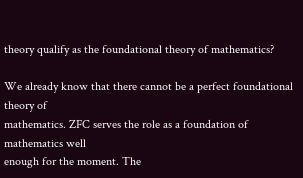theory qualify as the foundational theory of mathematics?

We already know that there cannot be a perfect foundational theory of
mathematics. ZFC serves the role as a foundation of mathematics well
enough for the moment. The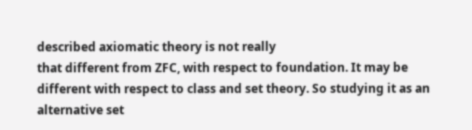described axiomatic theory is not really
that different from ZFC, with respect to foundation. It may be
different with respect to class and set theory. So studying it as an
alternative set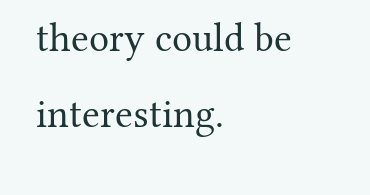theory could be interesting.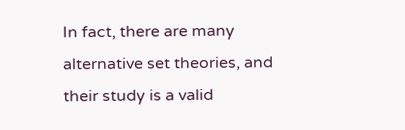In fact, there are many
alternative set theories, and their study is a valid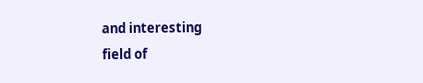and interesting
field of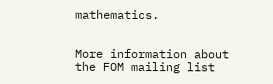mathematics.


More information about the FOM mailing list